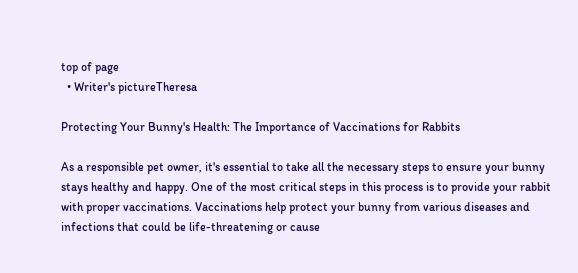top of page
  • Writer's pictureTheresa

Protecting Your Bunny's Health: The Importance of Vaccinations for Rabbits

As a responsible pet owner, it's essential to take all the necessary steps to ensure your bunny stays healthy and happy. One of the most critical steps in this process is to provide your rabbit with proper vaccinations. Vaccinations help protect your bunny from various diseases and infections that could be life-threatening or cause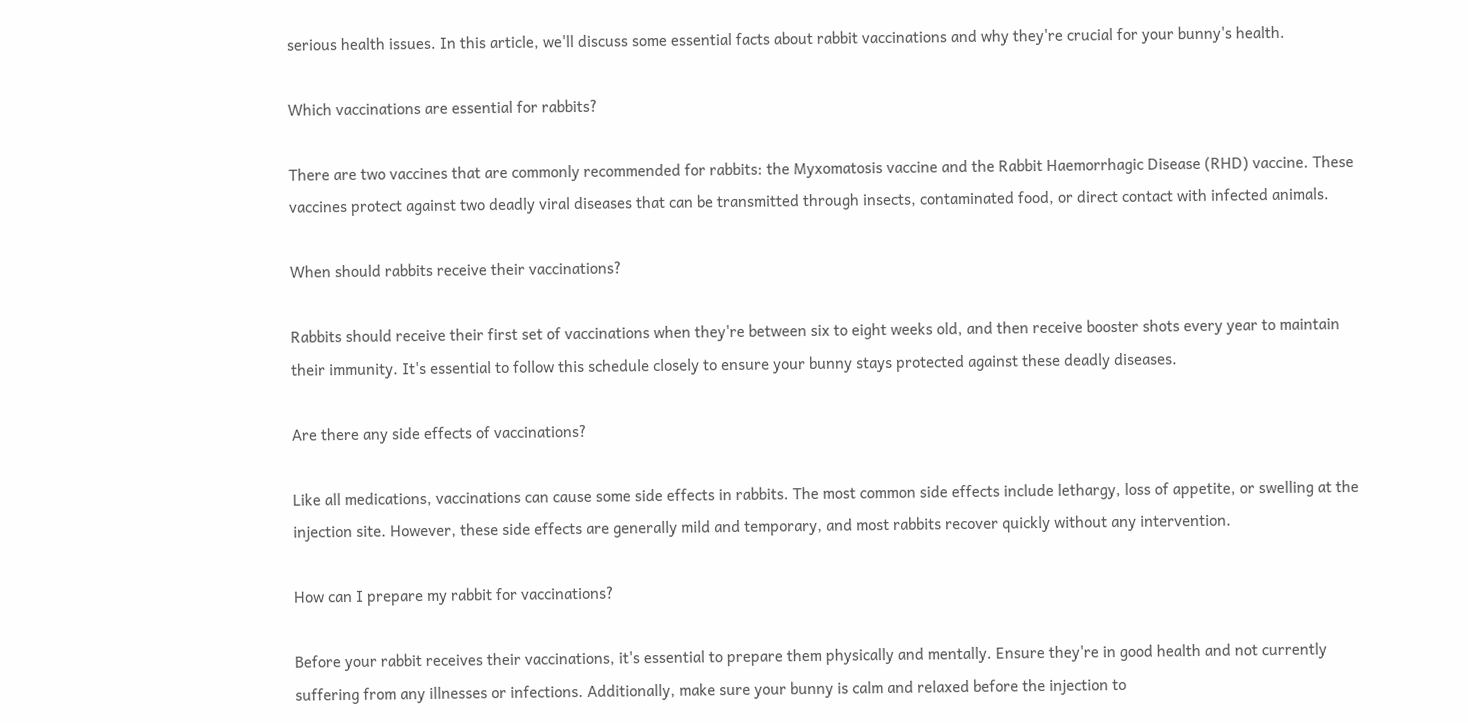serious health issues. In this article, we'll discuss some essential facts about rabbit vaccinations and why they're crucial for your bunny's health.

Which vaccinations are essential for rabbits?

There are two vaccines that are commonly recommended for rabbits: the Myxomatosis vaccine and the Rabbit Haemorrhagic Disease (RHD) vaccine. These vaccines protect against two deadly viral diseases that can be transmitted through insects, contaminated food, or direct contact with infected animals.

When should rabbits receive their vaccinations?

Rabbits should receive their first set of vaccinations when they're between six to eight weeks old, and then receive booster shots every year to maintain their immunity. It's essential to follow this schedule closely to ensure your bunny stays protected against these deadly diseases.

Are there any side effects of vaccinations?

Like all medications, vaccinations can cause some side effects in rabbits. The most common side effects include lethargy, loss of appetite, or swelling at the injection site. However, these side effects are generally mild and temporary, and most rabbits recover quickly without any intervention.

How can I prepare my rabbit for vaccinations?

Before your rabbit receives their vaccinations, it's essential to prepare them physically and mentally. Ensure they're in good health and not currently suffering from any illnesses or infections. Additionally, make sure your bunny is calm and relaxed before the injection to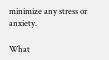minimize any stress or anxiety.

What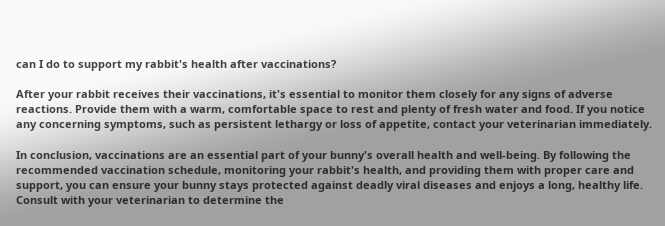can I do to support my rabbit's health after vaccinations?

After your rabbit receives their vaccinations, it's essential to monitor them closely for any signs of adverse reactions. Provide them with a warm, comfortable space to rest and plenty of fresh water and food. If you notice any concerning symptoms, such as persistent lethargy or loss of appetite, contact your veterinarian immediately.

In conclusion, vaccinations are an essential part of your bunny's overall health and well-being. By following the recommended vaccination schedule, monitoring your rabbit's health, and providing them with proper care and support, you can ensure your bunny stays protected against deadly viral diseases and enjoys a long, healthy life. Consult with your veterinarian to determine the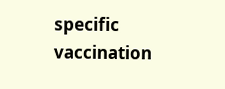specific vaccination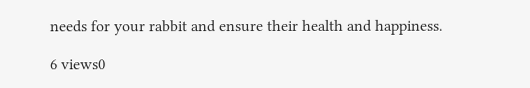needs for your rabbit and ensure their health and happiness.

6 views0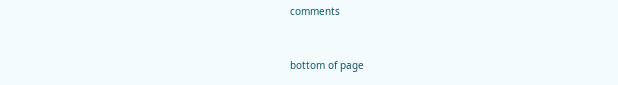comments


bottom of page